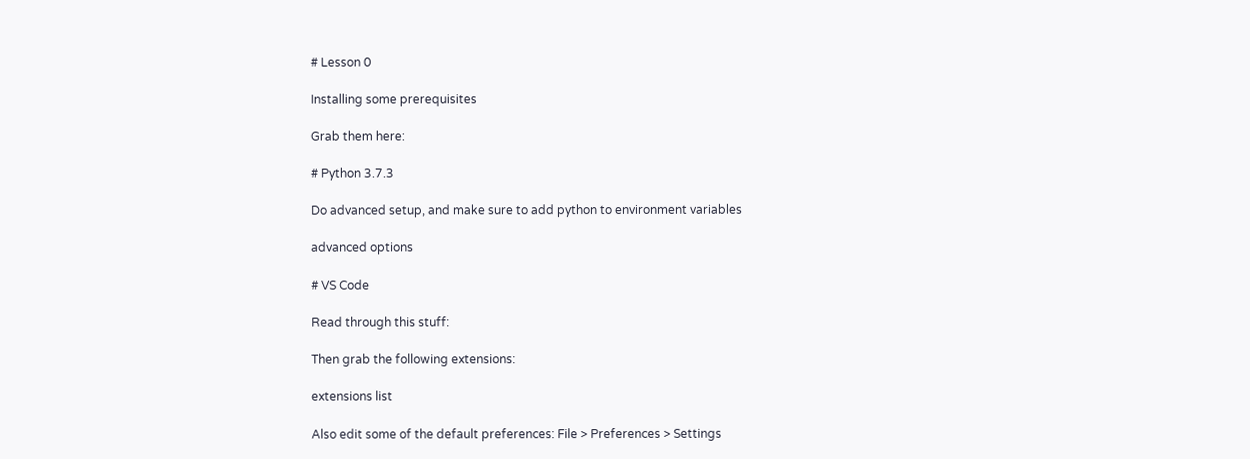# Lesson 0

Installing some prerequisites

Grab them here:

# Python 3.7.3

Do advanced setup, and make sure to add python to environment variables

advanced options

# VS Code

Read through this stuff:

Then grab the following extensions:

extensions list

Also edit some of the default preferences: File > Preferences > Settings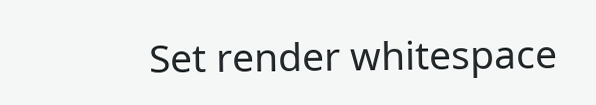Set render whitespace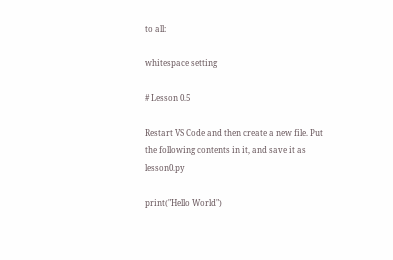to all:

whitespace setting

# Lesson 0.5

Restart VS Code and then create a new file. Put the following contents in it, and save it as lesson0.py

print("Hello World")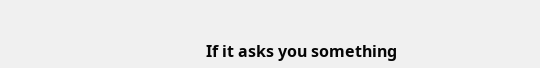If it asks you something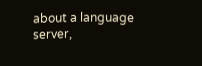about a language server,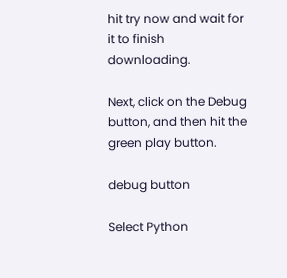hit try now and wait for it to finish downloading.

Next, click on the Debug button, and then hit the green play button.

debug button

Select Python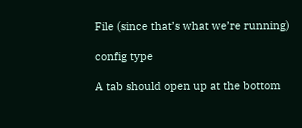File (since that’s what we’re running)

config type

A tab should open up at the bottom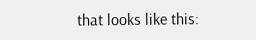that looks like this: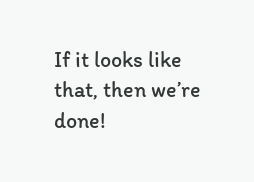If it looks like that, then we’re done!